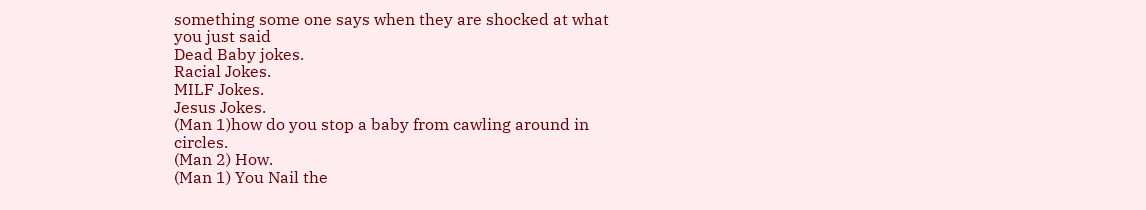something some one says when they are shocked at what you just said
Dead Baby jokes.
Racial Jokes.
MILF Jokes.
Jesus Jokes.
(Man 1)how do you stop a baby from cawling around in circles.
(Man 2) How.
(Man 1) You Nail the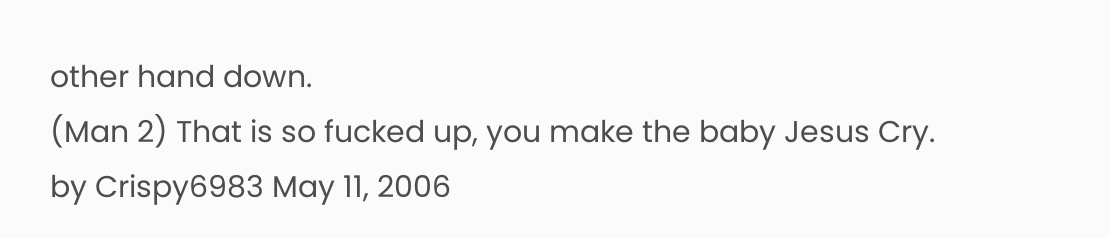other hand down.
(Man 2) That is so fucked up, you make the baby Jesus Cry.
by Crispy6983 May 11, 2006